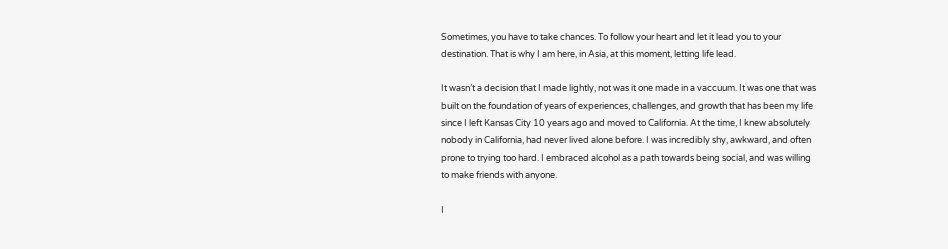Sometimes, you have to take chances. To follow your heart and let it lead you to your destination. That is why I am here, in Asia, at this moment, letting life lead.

It wasn’t a decision that I made lightly, not was it one made in a vaccuum. It was one that was built on the foundation of years of experiences, challenges, and growth that has been my life since I left Kansas City 10 years ago and moved to California. At the time, I knew absolutely nobody in California, had never lived alone before. I was incredibly shy, awkward, and often prone to trying too hard. I embraced alcohol as a path towards being social, and was willing to make friends with anyone.

I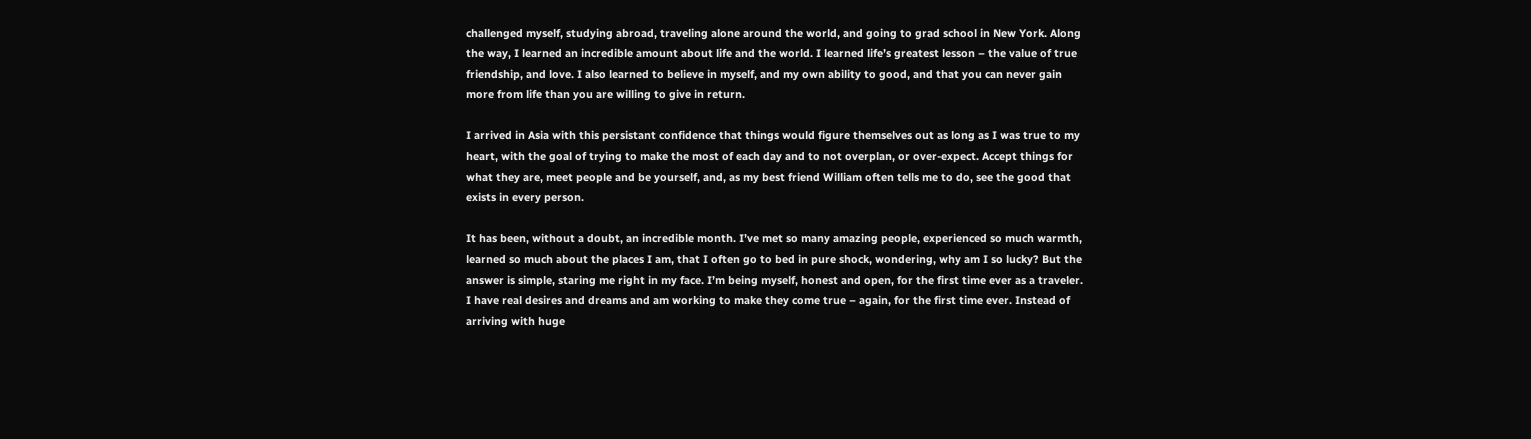challenged myself, studying abroad, traveling alone around the world, and going to grad school in New York. Along the way, I learned an incredible amount about life and the world. I learned life’s greatest lesson – the value of true friendship, and love. I also learned to believe in myself, and my own ability to good, and that you can never gain more from life than you are willing to give in return.

I arrived in Asia with this persistant confidence that things would figure themselves out as long as I was true to my heart, with the goal of trying to make the most of each day and to not overplan, or over-expect. Accept things for what they are, meet people and be yourself, and, as my best friend William often tells me to do, see the good that exists in every person.

It has been, without a doubt, an incredible month. I’ve met so many amazing people, experienced so much warmth, learned so much about the places I am, that I often go to bed in pure shock, wondering, why am I so lucky? But the answer is simple, staring me right in my face. I’m being myself, honest and open, for the first time ever as a traveler. I have real desires and dreams and am working to make they come true – again, for the first time ever. Instead of arriving with huge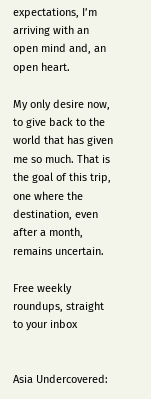expectations, I’m arriving with an open mind and, an open heart.

My only desire now, to give back to the world that has given me so much. That is the goal of this trip, one where the destination, even after a month, remains uncertain.

Free weekly roundups, straight to your inbox


Asia Undercovered: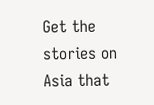Get the stories on Asia that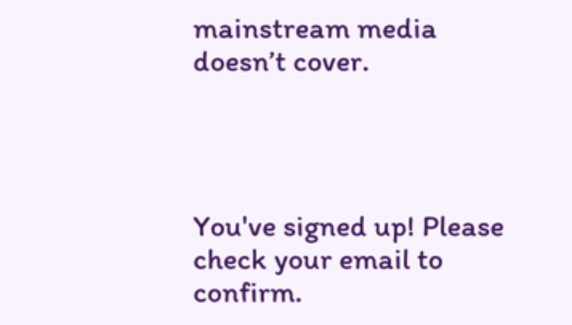mainstream media doesn’t cover.




You've signed up! Please check your email to confirm.